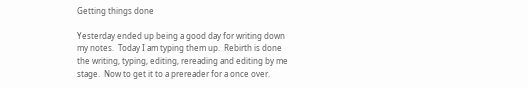Getting things done

Yesterday ended up being a good day for writing down my notes.  Today I am typing them up.  Rebirth is done the writing, typing, editing, rereading and editing by me stage.  Now to get it to a prereader for a once over.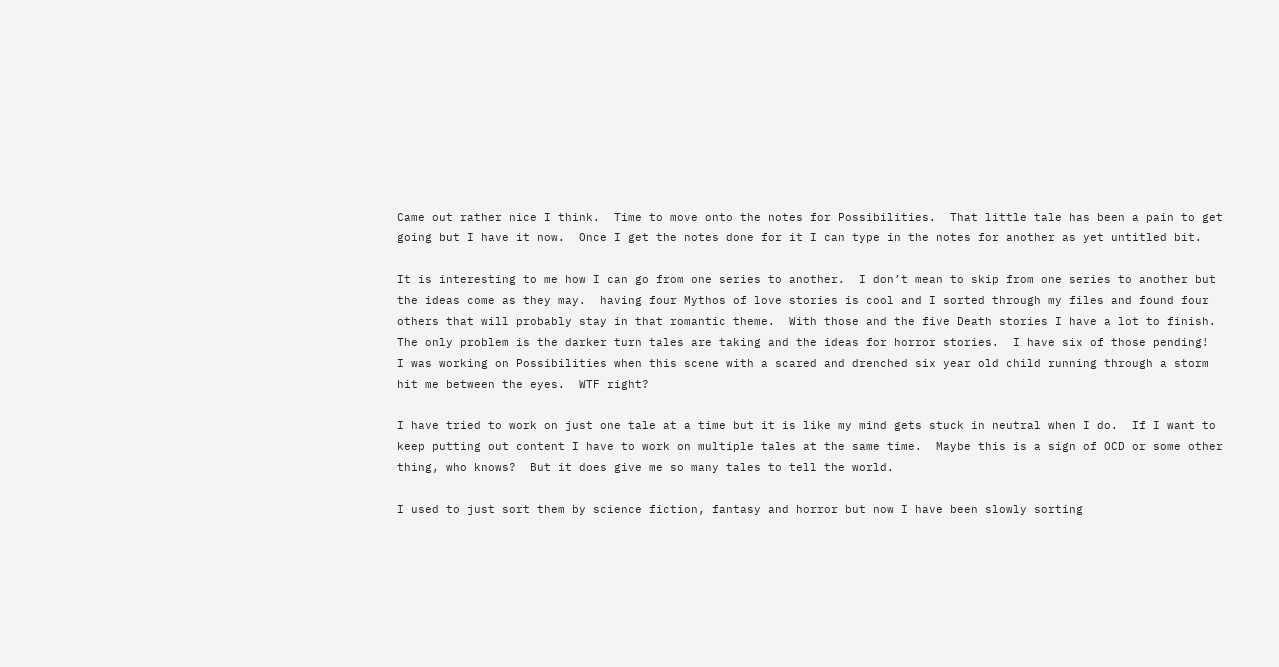Came out rather nice I think.  Time to move onto the notes for Possibilities.  That little tale has been a pain to get going but I have it now.  Once I get the notes done for it I can type in the notes for another as yet untitled bit.

It is interesting to me how I can go from one series to another.  I don’t mean to skip from one series to another but the ideas come as they may.  having four Mythos of love stories is cool and I sorted through my files and found four others that will probably stay in that romantic theme.  With those and the five Death stories I have a lot to finish.  The only problem is the darker turn tales are taking and the ideas for horror stories.  I have six of those pending!  I was working on Possibilities when this scene with a scared and drenched six year old child running through a storm hit me between the eyes.  WTF right?

I have tried to work on just one tale at a time but it is like my mind gets stuck in neutral when I do.  If I want to keep putting out content I have to work on multiple tales at the same time.  Maybe this is a sign of OCD or some other thing, who knows?  But it does give me so many tales to tell the world.

I used to just sort them by science fiction, fantasy and horror but now I have been slowly sorting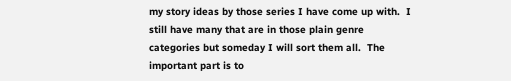my story ideas by those series I have come up with.  I still have many that are in those plain genre categories but someday I will sort them all.  The important part is to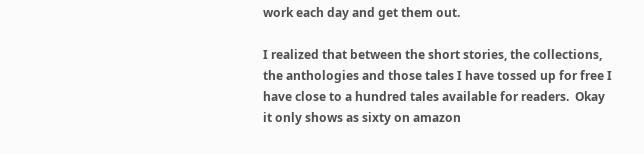work each day and get them out.

I realized that between the short stories, the collections, the anthologies and those tales I have tossed up for free I have close to a hundred tales available for readers.  Okay it only shows as sixty on amazon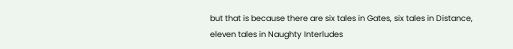but that is because there are six tales in Gates, six tales in Distance, eleven tales in Naughty Interludes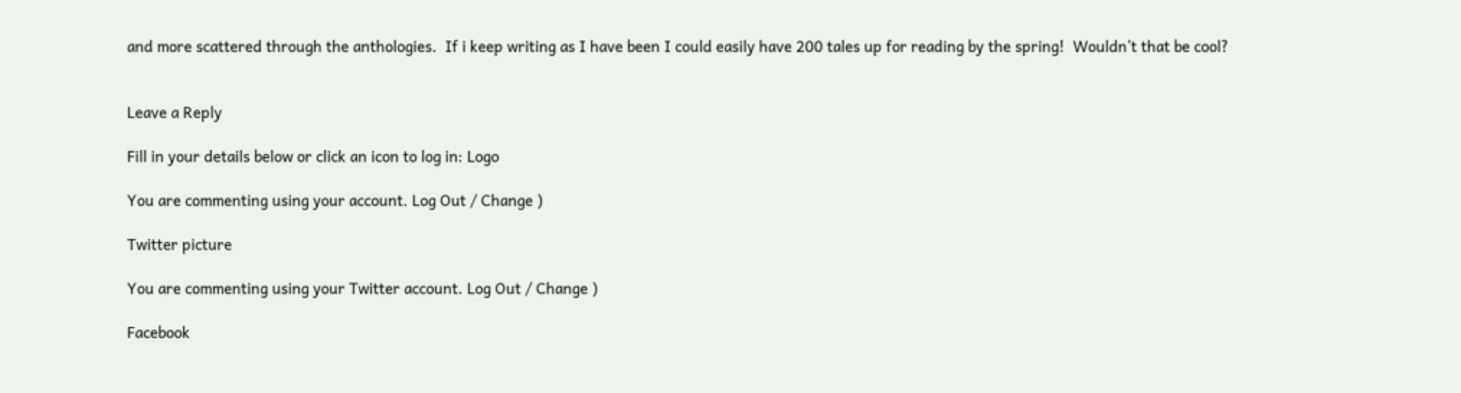and more scattered through the anthologies.  If i keep writing as I have been I could easily have 200 tales up for reading by the spring!  Wouldn’t that be cool?


Leave a Reply

Fill in your details below or click an icon to log in: Logo

You are commenting using your account. Log Out / Change )

Twitter picture

You are commenting using your Twitter account. Log Out / Change )

Facebook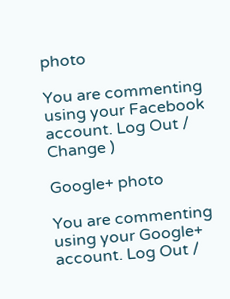photo

You are commenting using your Facebook account. Log Out / Change )

Google+ photo

You are commenting using your Google+ account. Log Out /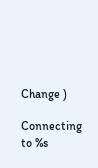Change )

Connecting to %s